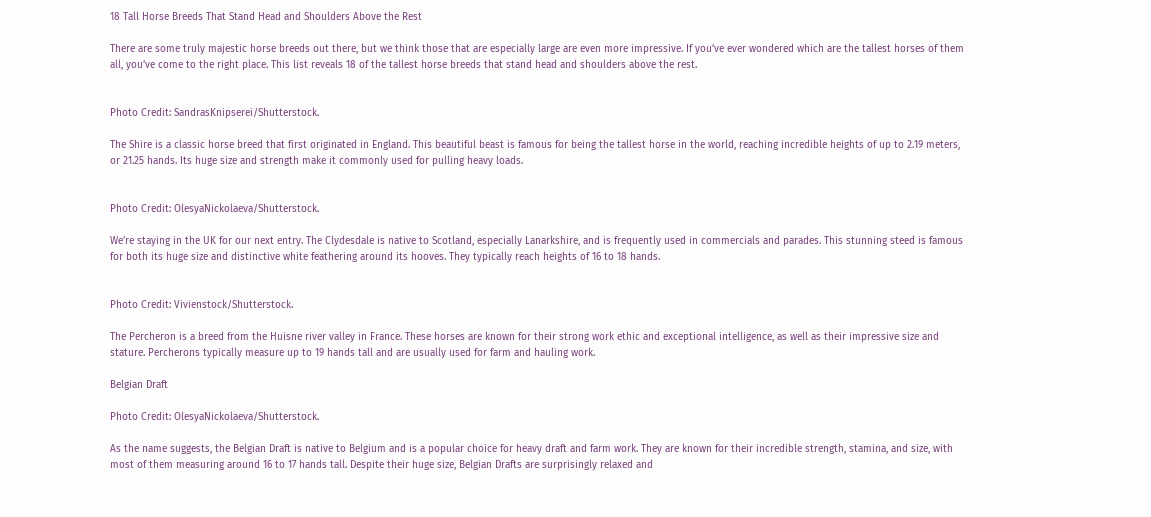18 Tall Horse Breeds That Stand Head and Shoulders Above the Rest

There are some truly majestic horse breeds out there, but we think those that are especially large are even more impressive. If you’ve ever wondered which are the tallest horses of them all, you’ve come to the right place. This list reveals 18 of the tallest horse breeds that stand head and shoulders above the rest.


Photo Credit: SandrasKnipserei/Shutterstock.

The Shire is a classic horse breed that first originated in England. This beautiful beast is famous for being the tallest horse in the world, reaching incredible heights of up to 2.19 meters, or 21.25 hands. Its huge size and strength make it commonly used for pulling heavy loads.


Photo Credit: OlesyaNickolaeva/Shutterstock.

We’re staying in the UK for our next entry. The Clydesdale is native to Scotland, especially Lanarkshire, and is frequently used in commercials and parades. This stunning steed is famous for both its huge size and distinctive white feathering around its hooves. They typically reach heights of 16 to 18 hands.


Photo Credit: Vivienstock/Shutterstock.

The Percheron is a breed from the Huisne river valley in France. These horses are known for their strong work ethic and exceptional intelligence, as well as their impressive size and stature. Percherons typically measure up to 19 hands tall and are usually used for farm and hauling work.

Belgian Draft

Photo Credit: OlesyaNickolaeva/Shutterstock.

As the name suggests, the Belgian Draft is native to Belgium and is a popular choice for heavy draft and farm work. They are known for their incredible strength, stamina, and size, with most of them measuring around 16 to 17 hands tall. Despite their huge size, Belgian Drafts are surprisingly relaxed and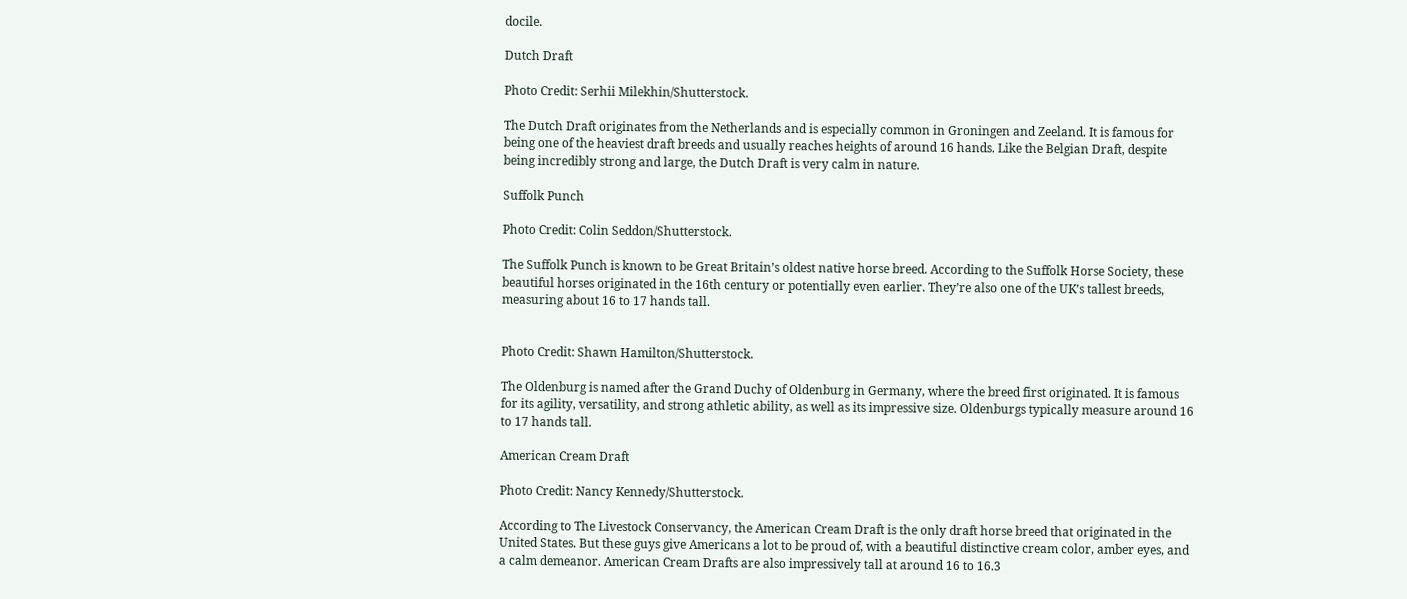docile.

Dutch Draft

Photo Credit: Serhii Milekhin/Shutterstock.

The Dutch Draft originates from the Netherlands and is especially common in Groningen and Zeeland. It is famous for being one of the heaviest draft breeds and usually reaches heights of around 16 hands. Like the Belgian Draft, despite being incredibly strong and large, the Dutch Draft is very calm in nature.

Suffolk Punch

Photo Credit: Colin Seddon/Shutterstock.

The Suffolk Punch is known to be Great Britain’s oldest native horse breed. According to the Suffolk Horse Society, these beautiful horses originated in the 16th century or potentially even earlier. They’re also one of the UK’s tallest breeds, measuring about 16 to 17 hands tall.


Photo Credit: Shawn Hamilton/Shutterstock.

The Oldenburg is named after the Grand Duchy of Oldenburg in Germany, where the breed first originated. It is famous for its agility, versatility, and strong athletic ability, as well as its impressive size. Oldenburgs typically measure around 16 to 17 hands tall.

American Cream Draft

Photo Credit: Nancy Kennedy/Shutterstock.

According to The Livestock Conservancy, the American Cream Draft is the only draft horse breed that originated in the United States. But these guys give Americans a lot to be proud of, with a beautiful distinctive cream color, amber eyes, and a calm demeanor. American Cream Drafts are also impressively tall at around 16 to 16.3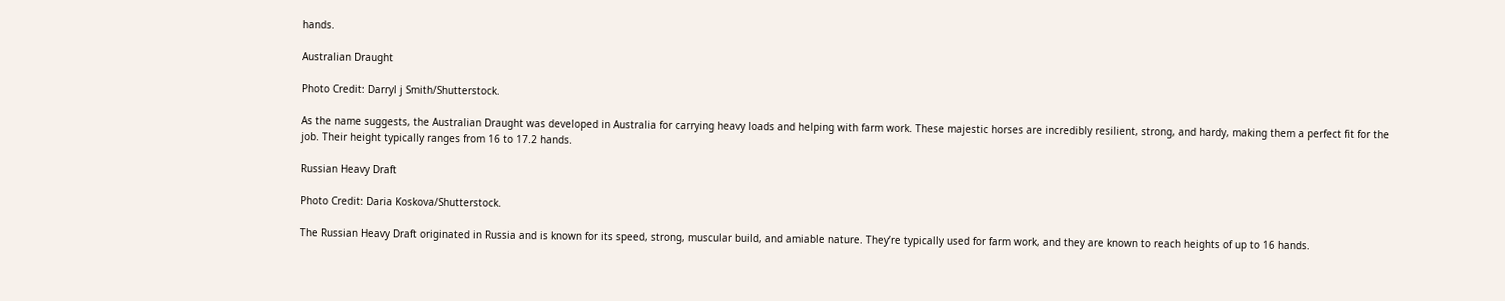hands.

Australian Draught

Photo Credit: Darryl j Smith/Shutterstock.

As the name suggests, the Australian Draught was developed in Australia for carrying heavy loads and helping with farm work. These majestic horses are incredibly resilient, strong, and hardy, making them a perfect fit for the job. Their height typically ranges from 16 to 17.2 hands.

Russian Heavy Draft

Photo Credit: Daria Koskova/Shutterstock.

The Russian Heavy Draft originated in Russia and is known for its speed, strong, muscular build, and amiable nature. They’re typically used for farm work, and they are known to reach heights of up to 16 hands.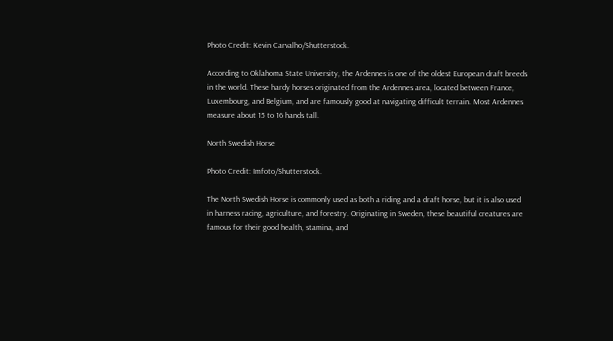Photo Credit: Kevin Carvalho/Shutterstock.

According to Oklahoma State University, the Ardennes is one of the oldest European draft breeds in the world. These hardy horses originated from the Ardennes area, located between France, Luxembourg, and Belgium, and are famously good at navigating difficult terrain. Most Ardennes measure about 15 to 16 hands tall.

North Swedish Horse

Photo Credit: Imfoto/Shutterstock.

The North Swedish Horse is commonly used as both a riding and a draft horse, but it is also used in harness racing, agriculture, and forestry. Originating in Sweden, these beautiful creatures are famous for their good health, stamina, and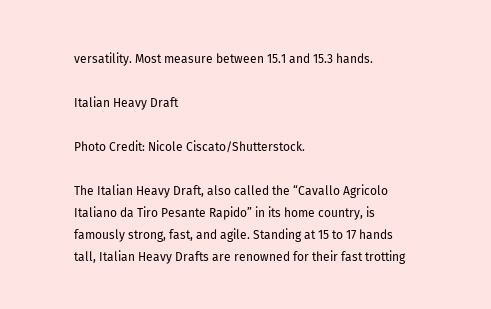versatility. Most measure between 15.1 and 15.3 hands.

Italian Heavy Draft

Photo Credit: Nicole Ciscato/Shutterstock.

The Italian Heavy Draft, also called the “Cavallo Agricolo Italiano da Tiro Pesante Rapido” in its home country, is famously strong, fast, and agile. Standing at 15 to 17 hands tall, Italian Heavy Drafts are renowned for their fast trotting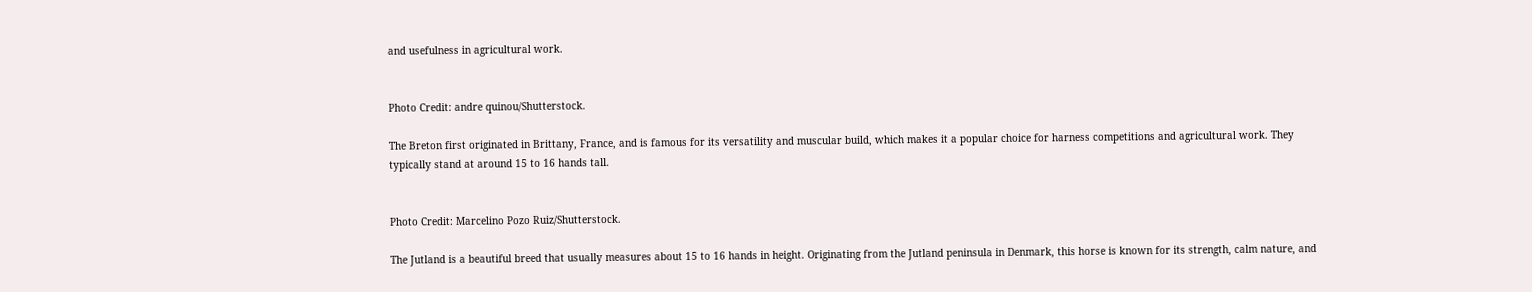and usefulness in agricultural work.


Photo Credit: andre quinou/Shutterstock.

The Breton first originated in Brittany, France, and is famous for its versatility and muscular build, which makes it a popular choice for harness competitions and agricultural work. They typically stand at around 15 to 16 hands tall.


Photo Credit: Marcelino Pozo Ruiz/Shutterstock.

The Jutland is a beautiful breed that usually measures about 15 to 16 hands in height. Originating from the Jutland peninsula in Denmark, this horse is known for its strength, calm nature, and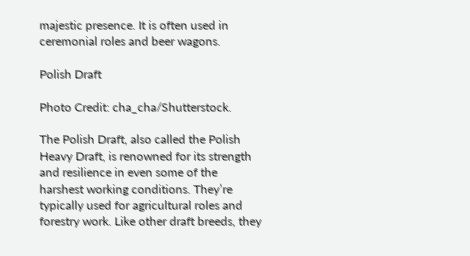majestic presence. It is often used in ceremonial roles and beer wagons.

Polish Draft

Photo Credit: cha_cha/Shutterstock.

The Polish Draft, also called the Polish Heavy Draft, is renowned for its strength and resilience in even some of the harshest working conditions. They’re typically used for agricultural roles and forestry work. Like other draft breeds, they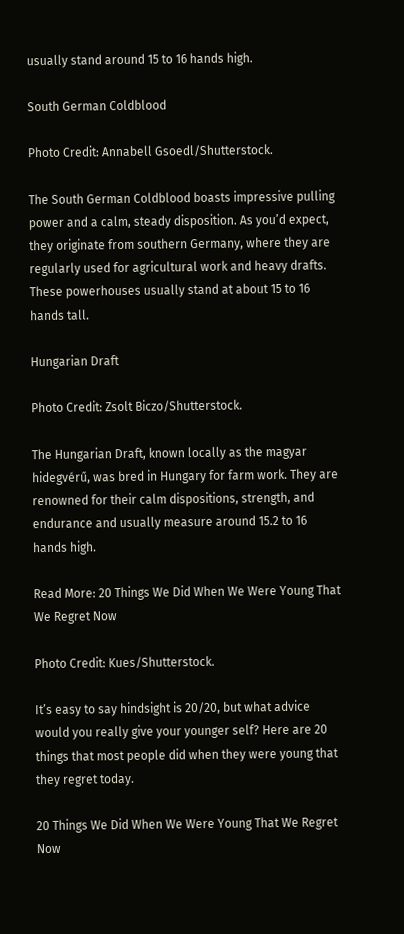usually stand around 15 to 16 hands high.

South German Coldblood

Photo Credit: Annabell Gsoedl/Shutterstock.

The South German Coldblood boasts impressive pulling power and a calm, steady disposition. As you’d expect, they originate from southern Germany, where they are regularly used for agricultural work and heavy drafts. These powerhouses usually stand at about 15 to 16 hands tall.

Hungarian Draft

Photo Credit: Zsolt Biczo/Shutterstock.

The Hungarian Draft, known locally as the magyar hidegvérű, was bred in Hungary for farm work. They are renowned for their calm dispositions, strength, and endurance and usually measure around 15.2 to 16 hands high.

Read More: 20 Things We Did When We Were Young That We Regret Now

Photo Credit: Kues/Shutterstock.

It’s easy to say hindsight is 20/20, but what advice would you really give your younger self? Here are 20 things that most people did when they were young that they regret today.

20 Things We Did When We Were Young That We Regret Now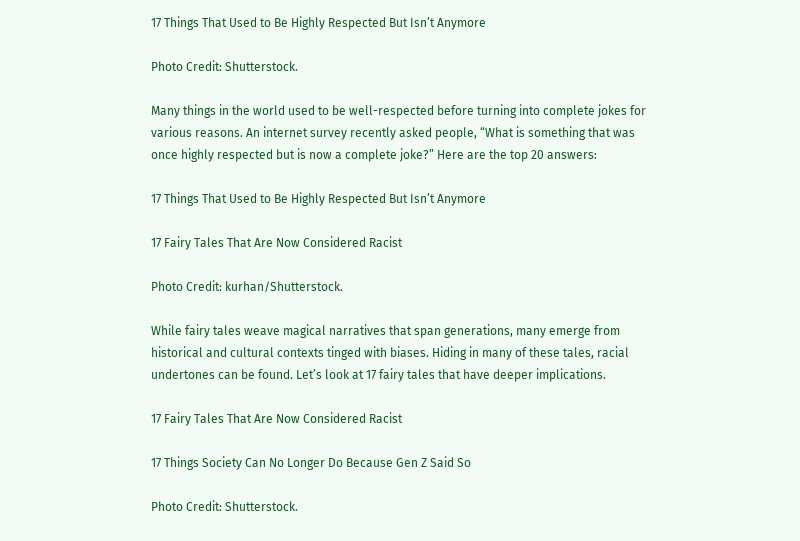17 Things That Used to Be Highly Respected But Isn’t Anymore

Photo Credit: Shutterstock.

Many things in the world used to be well-respected before turning into complete jokes for various reasons. An internet survey recently asked people, “What is something that was once highly respected but is now a complete joke?” Here are the top 20 answers:

17 Things That Used to Be Highly Respected But Isn’t Anymore

17 Fairy Tales That Are Now Considered Racist

Photo Credit: kurhan/Shutterstock.

While fairy tales weave magical narratives that span generations, many emerge from historical and cultural contexts tinged with biases. Hiding in many of these tales, racial undertones can be found. Let’s look at 17 fairy tales that have deeper implications.

17 Fairy Tales That Are Now Considered Racist

17 Things Society Can No Longer Do Because Gen Z Said So

Photo Credit: Shutterstock.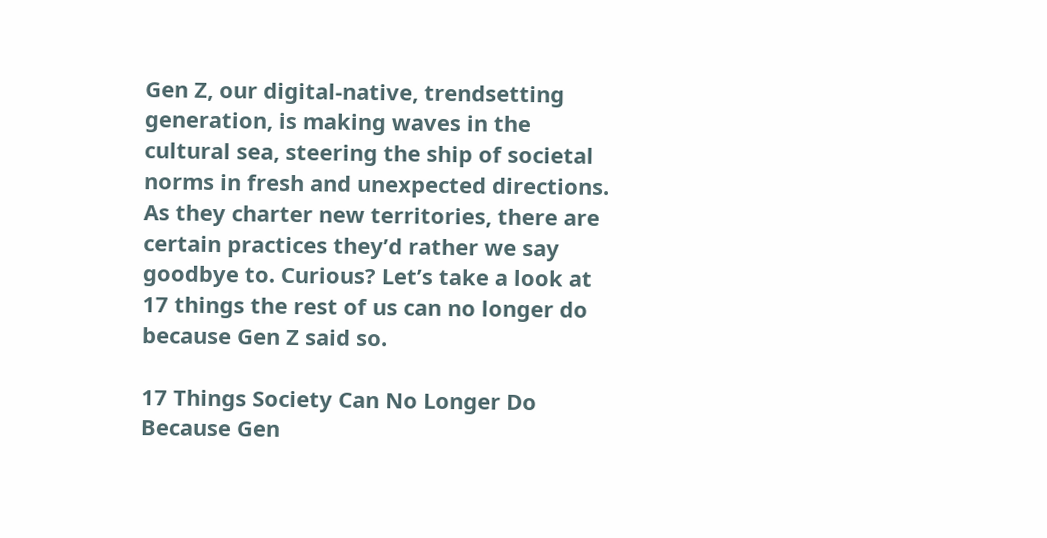Gen Z, our digital-native, trendsetting generation, is making waves in the cultural sea, steering the ship of societal norms in fresh and unexpected directions. As they charter new territories, there are certain practices they’d rather we say goodbye to. Curious? Let’s take a look at 17 things the rest of us can no longer do because Gen Z said so.

17 Things Society Can No Longer Do Because Gen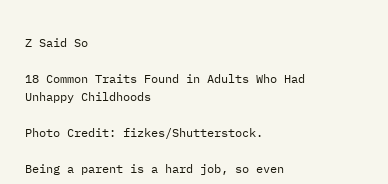Z Said So

18 Common Traits Found in Adults Who Had Unhappy Childhoods

Photo Credit: fizkes/Shutterstock.

Being a parent is a hard job, so even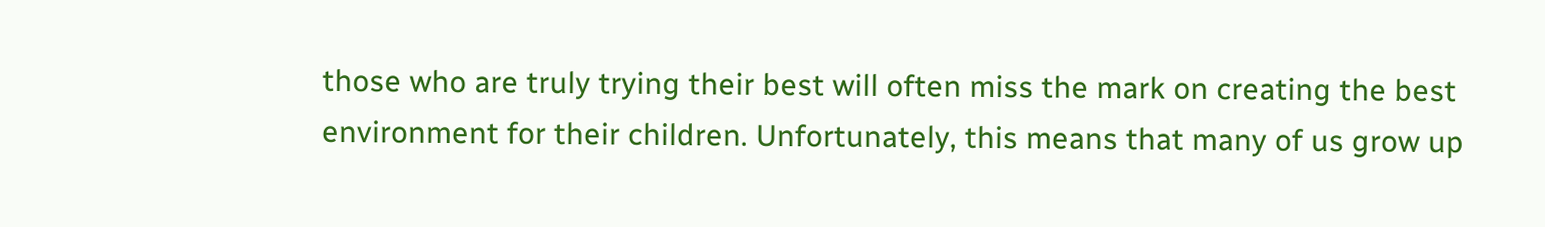those who are truly trying their best will often miss the mark on creating the best environment for their children. Unfortunately, this means that many of us grow up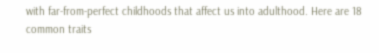with far-from-perfect childhoods that affect us into adulthood. Here are 18 common traits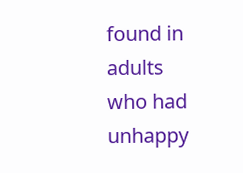found in adults who had unhappy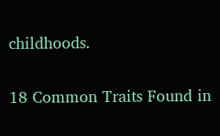childhoods.

18 Common Traits Found in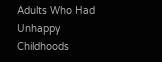Adults Who Had Unhappy Childhoods